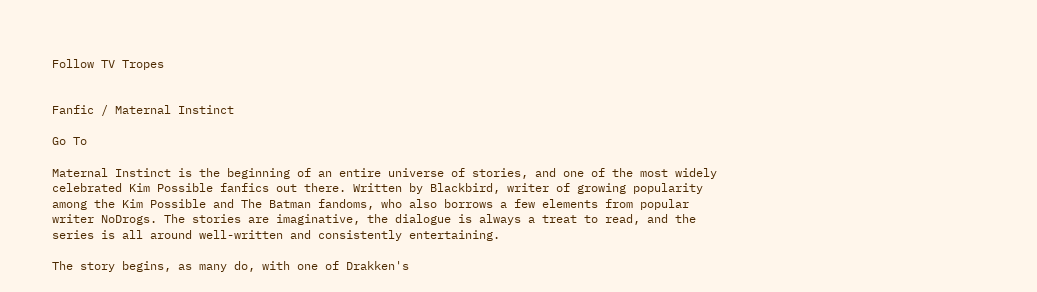Follow TV Tropes


Fanfic / Maternal Instinct

Go To

Maternal Instinct is the beginning of an entire universe of stories, and one of the most widely celebrated Kim Possible fanfics out there. Written by Blackbird, writer of growing popularity among the Kim Possible and The Batman fandoms, who also borrows a few elements from popular writer NoDrogs. The stories are imaginative, the dialogue is always a treat to read, and the series is all around well-written and consistently entertaining.

The story begins, as many do, with one of Drakken's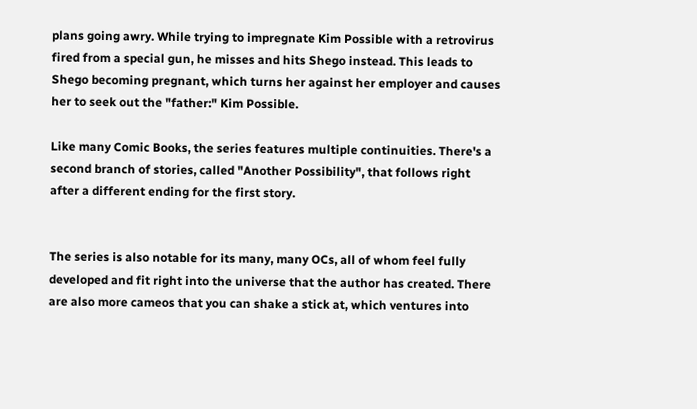plans going awry. While trying to impregnate Kim Possible with a retrovirus fired from a special gun, he misses and hits Shego instead. This leads to Shego becoming pregnant, which turns her against her employer and causes her to seek out the "father:" Kim Possible.

Like many Comic Books, the series features multiple continuities. There's a second branch of stories, called "Another Possibility", that follows right after a different ending for the first story.


The series is also notable for its many, many OCs, all of whom feel fully developed and fit right into the universe that the author has created. There are also more cameos that you can shake a stick at, which ventures into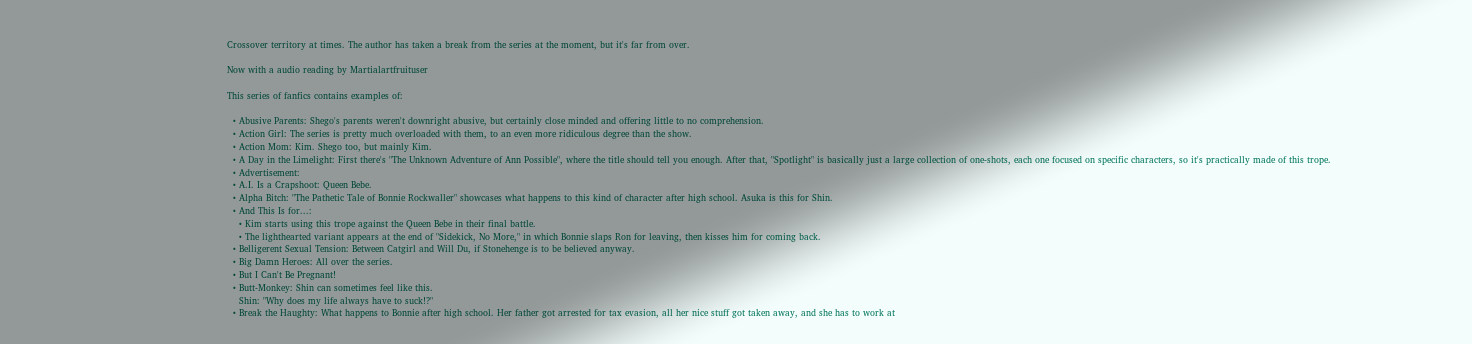Crossover territory at times. The author has taken a break from the series at the moment, but it's far from over.

Now with a audio reading by Martialartfruituser

This series of fanfics contains examples of:

  • Abusive Parents: Shego's parents weren't downright abusive, but certainly close minded and offering little to no comprehension.
  • Action Girl: The series is pretty much overloaded with them, to an even more ridiculous degree than the show.
  • Action Mom: Kim. Shego too, but mainly Kim.
  • A Day in the Limelight: First there's "The Unknown Adventure of Ann Possible", where the title should tell you enough. After that, "Spotlight" is basically just a large collection of one-shots, each one focused on specific characters, so it's practically made of this trope.
  • Advertisement:
  • A.I. Is a Crapshoot: Queen Bebe.
  • Alpha Bitch: "The Pathetic Tale of Bonnie Rockwaller" showcases what happens to this kind of character after high school. Asuka is this for Shin.
  • And This Is for...:
    • Kim starts using this trope against the Queen Bebe in their final battle.
    • The lighthearted variant appears at the end of "Sidekick, No More," in which Bonnie slaps Ron for leaving, then kisses him for coming back.
  • Belligerent Sexual Tension: Between Catgirl and Will Du, if Stonehenge is to be believed anyway.
  • Big Damn Heroes: All over the series.
  • But I Can't Be Pregnant!
  • Butt-Monkey: Shin can sometimes feel like this.
    Shin: "Why does my life always have to suck!?"
  • Break the Haughty: What happens to Bonnie after high school. Her father got arrested for tax evasion, all her nice stuff got taken away, and she has to work at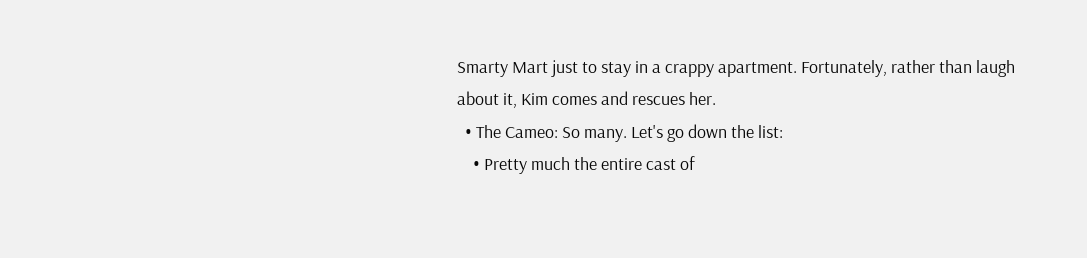Smarty Mart just to stay in a crappy apartment. Fortunately, rather than laugh about it, Kim comes and rescues her.
  • The Cameo: So many. Let's go down the list:
    • Pretty much the entire cast of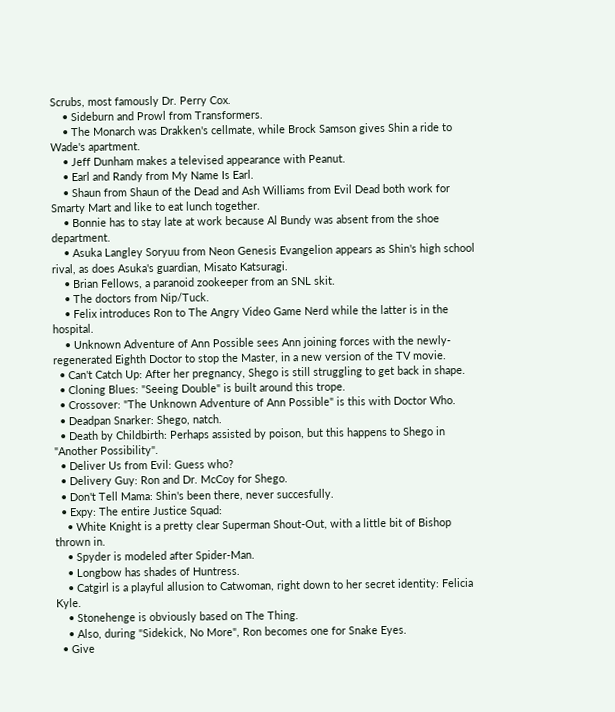Scrubs, most famously Dr. Perry Cox.
    • Sideburn and Prowl from Transformers.
    • The Monarch was Drakken's cellmate, while Brock Samson gives Shin a ride to Wade's apartment.
    • Jeff Dunham makes a televised appearance with Peanut.
    • Earl and Randy from My Name Is Earl.
    • Shaun from Shaun of the Dead and Ash Williams from Evil Dead both work for Smarty Mart and like to eat lunch together.
    • Bonnie has to stay late at work because Al Bundy was absent from the shoe department.
    • Asuka Langley Soryuu from Neon Genesis Evangelion appears as Shin's high school rival, as does Asuka's guardian, Misato Katsuragi.
    • Brian Fellows, a paranoid zookeeper from an SNL skit.
    • The doctors from Nip/Tuck.
    • Felix introduces Ron to The Angry Video Game Nerd while the latter is in the hospital.
    • Unknown Adventure of Ann Possible sees Ann joining forces with the newly-regenerated Eighth Doctor to stop the Master, in a new version of the TV movie.
  • Can't Catch Up: After her pregnancy, Shego is still struggling to get back in shape.
  • Cloning Blues: "Seeing Double" is built around this trope.
  • Crossover: "The Unknown Adventure of Ann Possible" is this with Doctor Who.
  • Deadpan Snarker: Shego, natch.
  • Death by Childbirth: Perhaps assisted by poison, but this happens to Shego in "Another Possibility".
  • Deliver Us from Evil: Guess who?
  • Delivery Guy: Ron and Dr. McCoy for Shego.
  • Don't Tell Mama: Shin's been there, never succesfully.
  • Expy: The entire Justice Squad:
    • White Knight is a pretty clear Superman Shout-Out, with a little bit of Bishop thrown in.
    • Spyder is modeled after Spider-Man.
    • Longbow has shades of Huntress.
    • Catgirl is a playful allusion to Catwoman, right down to her secret identity: Felicia Kyle.
    • Stonehenge is obviously based on The Thing.
    • Also, during "Sidekick, No More", Ron becomes one for Snake Eyes.
  • Give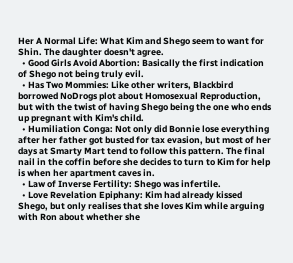Her A Normal Life: What Kim and Shego seem to want for Shin. The daughter doesn't agree.
  • Good Girls Avoid Abortion: Basically the first indication of Shego not being truly evil.
  • Has Two Mommies: Like other writers, Blackbird borrowed NoDrogs plot about Homosexual Reproduction, but with the twist of having Shego being the one who ends up pregnant with Kim's child.
  • Humiliation Conga: Not only did Bonnie lose everything after her father got busted for tax evasion, but most of her days at Smarty Mart tend to follow this pattern. The final nail in the coffin before she decides to turn to Kim for help is when her apartment caves in.
  • Law of Inverse Fertility: Shego was infertile.
  • Love Revelation Epiphany: Kim had already kissed Shego, but only realises that she loves Kim while arguing with Ron about whether she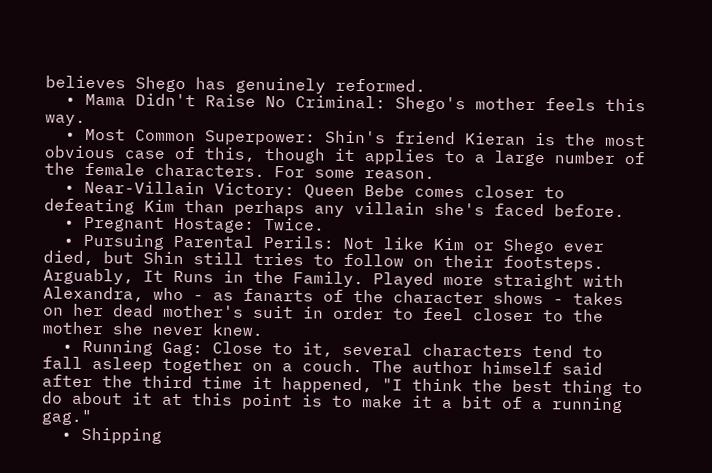believes Shego has genuinely reformed.
  • Mama Didn't Raise No Criminal: Shego's mother feels this way.
  • Most Common Superpower: Shin's friend Kieran is the most obvious case of this, though it applies to a large number of the female characters. For some reason.
  • Near-Villain Victory: Queen Bebe comes closer to defeating Kim than perhaps any villain she's faced before.
  • Pregnant Hostage: Twice.
  • Pursuing Parental Perils: Not like Kim or Shego ever died, but Shin still tries to follow on their footsteps. Arguably, It Runs in the Family. Played more straight with Alexandra, who - as fanarts of the character shows - takes on her dead mother's suit in order to feel closer to the mother she never knew.
  • Running Gag: Close to it, several characters tend to fall asleep together on a couch. The author himself said after the third time it happened, "I think the best thing to do about it at this point is to make it a bit of a running gag."
  • Shipping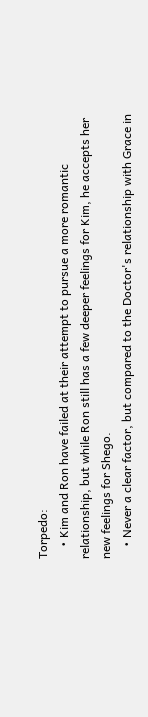Torpedo:
    • Kim and Ron have failed at their attempt to pursue a more romantic relationship, but while Ron still has a few deeper feelings for Kim, he accepts her new feelings for Shego.
    • Never a clear factor, but compared to the Doctor's relationship with Grace in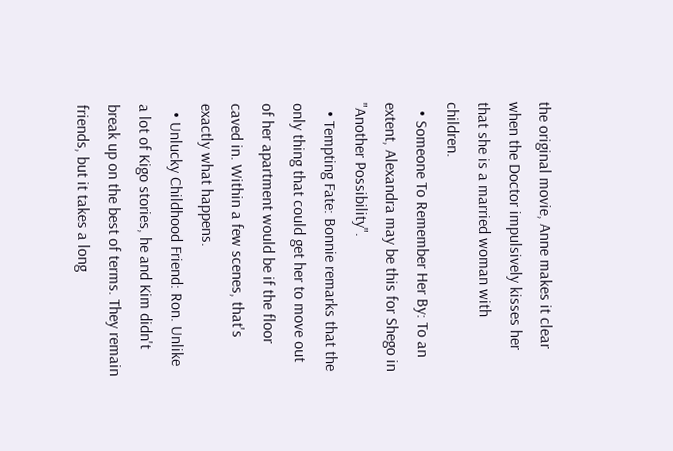the original movie, Anne makes it clear when the Doctor impulsively kisses her that she is a married woman with children.
  • Someone To Remember Her By: To an extent, Alexandra may be this for Shego in "Another Possibility".
  • Tempting Fate: Bonnie remarks that the only thing that could get her to move out of her apartment would be if the floor caved in. Within a few scenes, that's exactly what happens.
  • Unlucky Childhood Friend: Ron. Unlike a lot of Kigo stories, he and Kim didn't break up on the best of terms. They remain friends, but it takes a long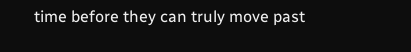time before they can truly move past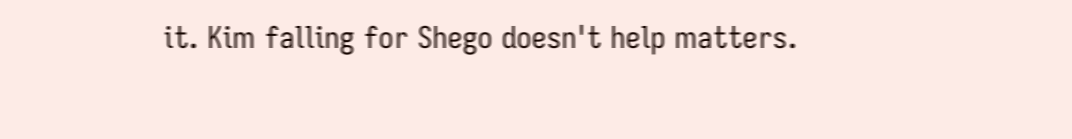it. Kim falling for Shego doesn't help matters.